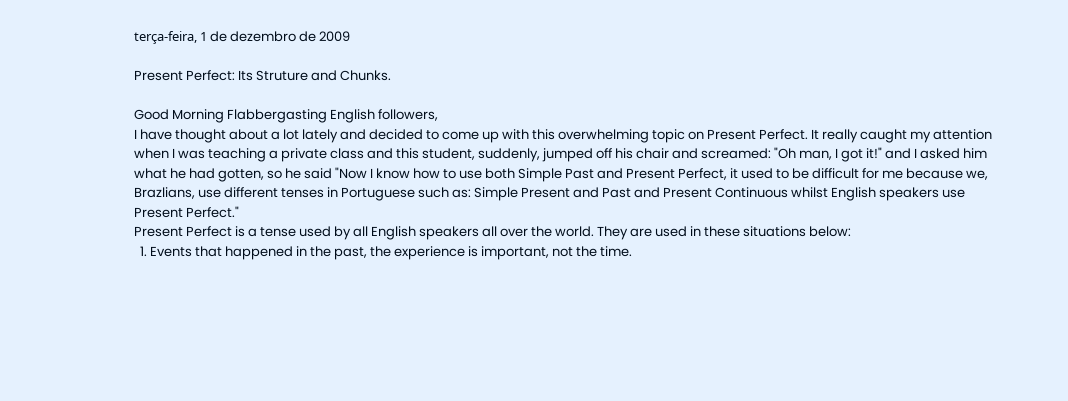terça-feira, 1 de dezembro de 2009

Present Perfect: Its Struture and Chunks.

Good Morning Flabbergasting English followers,
I have thought about a lot lately and decided to come up with this overwhelming topic on Present Perfect. It really caught my attention when I was teaching a private class and this student, suddenly, jumped off his chair and screamed: "Oh man, I got it!" and I asked him what he had gotten, so he said "Now I know how to use both Simple Past and Present Perfect, it used to be difficult for me because we, Brazlians, use different tenses in Portuguese such as: Simple Present and Past and Present Continuous whilst English speakers use Present Perfect."
Present Perfect is a tense used by all English speakers all over the world. They are used in these situations below:
  1. Events that happened in the past, the experience is important, not the time.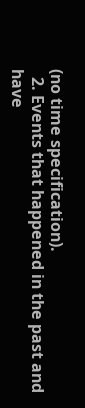(no time specification).
  2. Events that happened in the past and have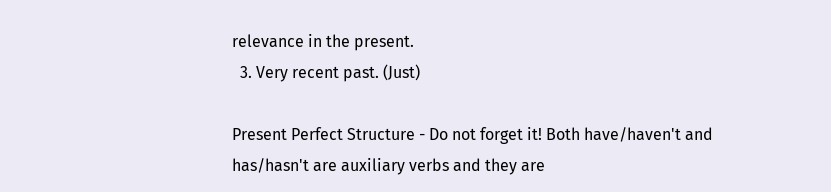relevance in the present.
  3. Very recent past. (Just)

Present Perfect Structure - Do not forget it! Both have/haven't and has/hasn't are auxiliary verbs and they are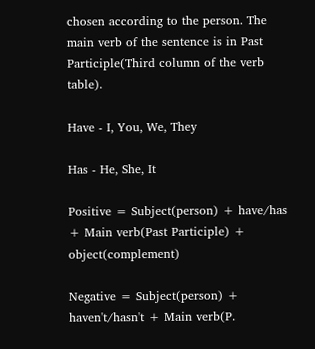chosen according to the person. The main verb of the sentence is in Past Participle(Third column of the verb table).

Have - I, You, We, They

Has - He, She, It

Positive = Subject(person) + have/has + Main verb(Past Participle) + object(complement)

Negative = Subject(person) + haven't/hasn't + Main verb(P.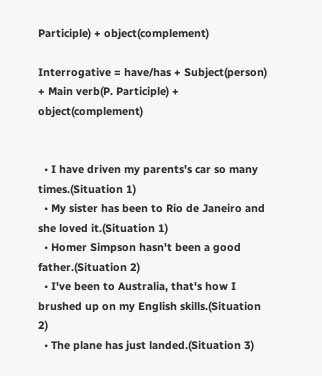Participle) + object(complement)

Interrogative = have/has + Subject(person) + Main verb(P. Participle) + object(complement)


  • I have driven my parents's car so many times.(Situation 1)
  • My sister has been to Rio de Janeiro and she loved it.(Situation 1)
  • Homer Simpson hasn't been a good father.(Situation 2)
  • I've been to Australia, that's how I brushed up on my English skills.(Situation 2)
  • The plane has just landed.(Situation 3)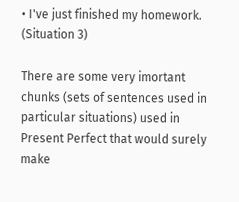• I've just finished my homework. (Situation 3)

There are some very imortant chunks (sets of sentences used in particular situations) used in Present Perfect that would surely make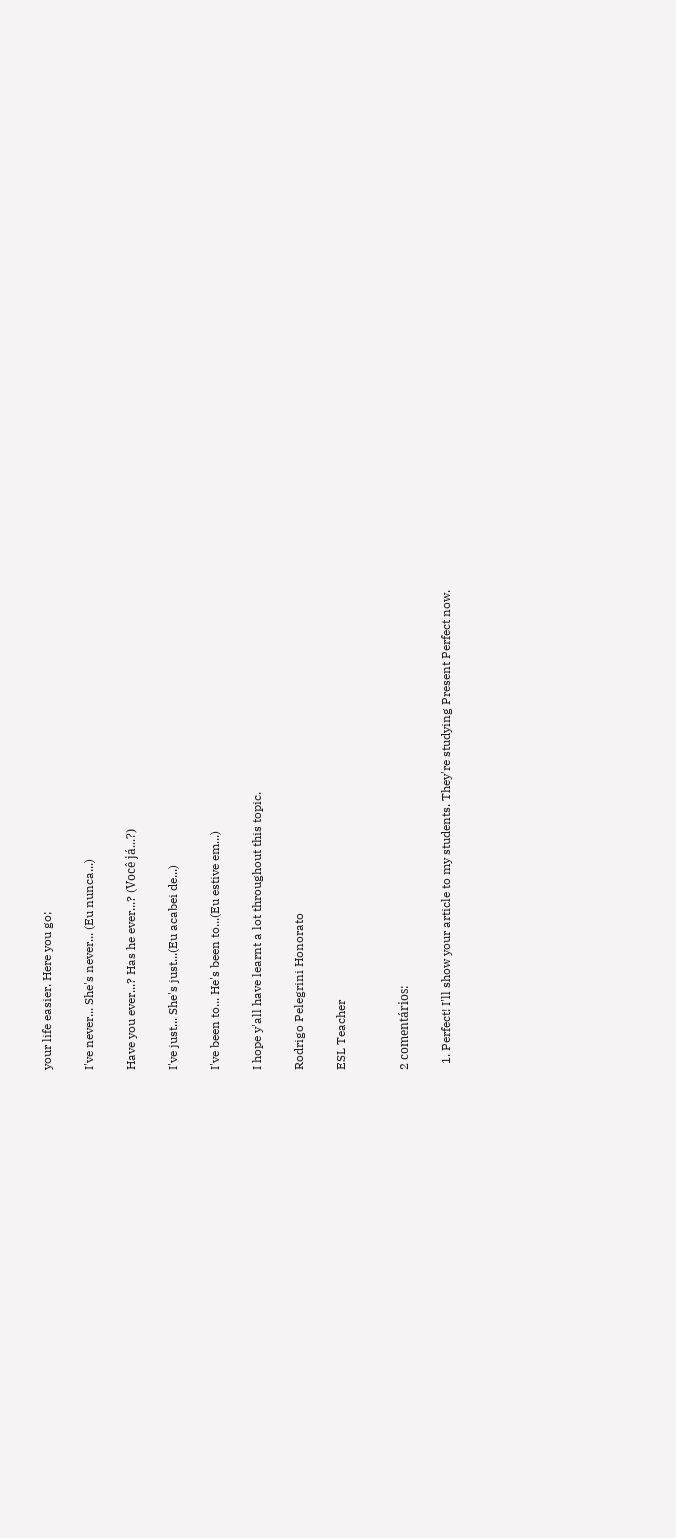your life easier. Here you go;

I've never... She's never... (Eu nunca...)

Have you ever...? Has he ever...? (Você já...?)

I've just... She's just...(Eu acabei de...)

I've been to... He's been to...(Eu estive em...)

I hope y'all have learnt a lot throughout this topic.

Rodrigo Pelegrini Honorato

ESL Teacher


2 comentários:

  1. Perfect! I'll show your article to my students. They're studying Present Perfect now.